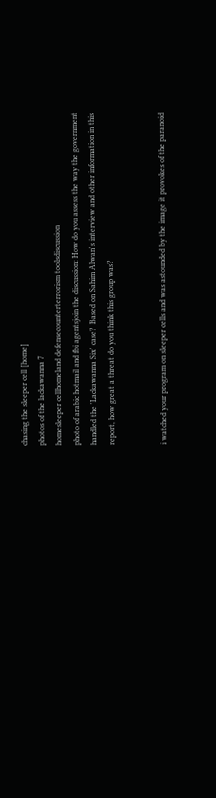chasing the sleeper cell [home]
photos of the lackawanna 7
homesleeper cellhomeland defensecounterterrorism toolsdiscussion
photo of arabic hotmail and fbi agentsjoin the discussion: How do you assess the way the government handled the 'Lackawanna Six' case?  Based on Sahim Alwan's interview and other information in this report, how great a threat do you think this group was?


i watched your program on sleeper cells and was astounded by the image it provokes of the paranoid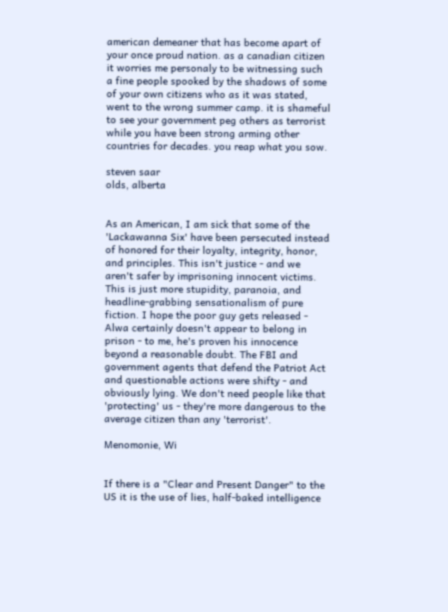american demeaner that has become apart of your once proud nation. as a canadian citizen it worries me personaly to be witnessing such a fine people spooked by the shadows of some of your own citizens who as it was stated, went to the wrong summer camp. it is shameful to see your government peg others as terrorist while you have been strong arming other countries for decades. you reap what you sow.

steven saar
olds, alberta


As an American, I am sick that some of the 'Lackawanna Six' have been persecuted instead of honored for their loyalty, integrity, honor, and principles. This isn't justice - and we aren't safer by imprisoning innocent victims. This is just more stupidity, paranoia, and headline-grabbing sensationalism of pure fiction. I hope the poor guy gets released - Alwa certainly doesn't appear to belong in prison - to me, he's proven his innocence beyond a reasonable doubt. The FBI and government agents that defend the Patriot Act and questionable actions were shifty - and obviously lying. We don't need people like that 'protecting' us - they're more dangerous to the average citizen than any 'terrorist'.

Menomonie, Wi


If there is a "Clear and Present Danger" to the US it is the use of lies, half-baked intelligence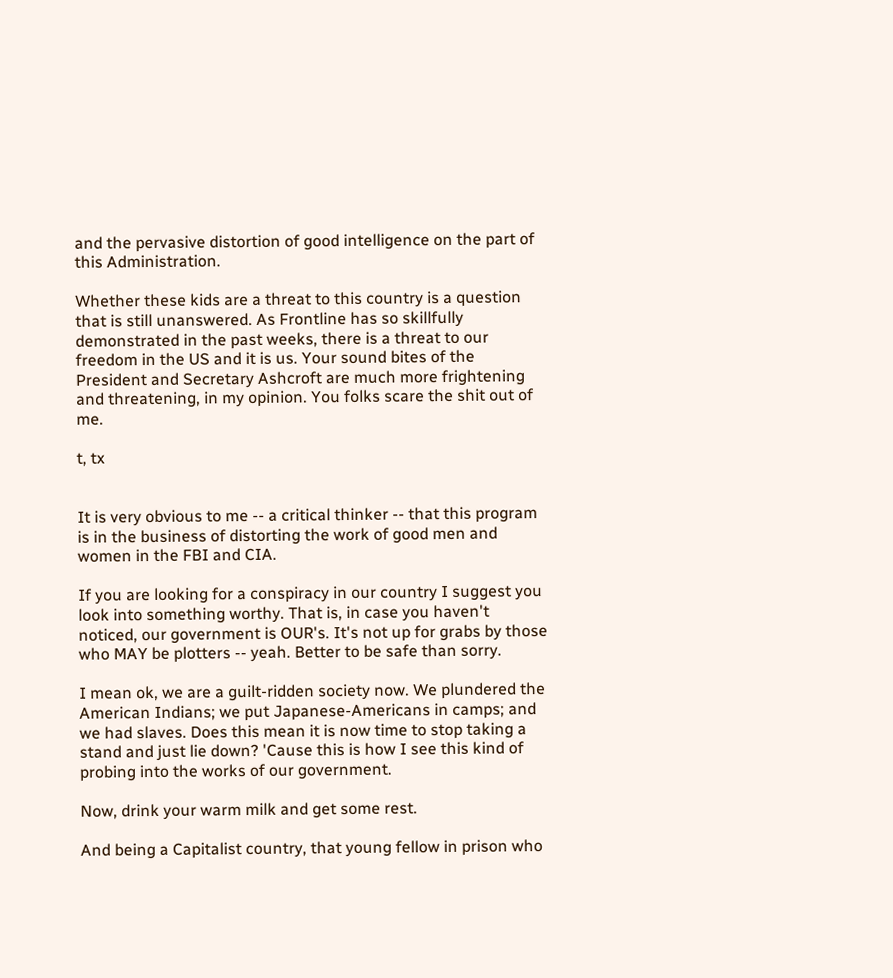and the pervasive distortion of good intelligence on the part of this Administration.

Whether these kids are a threat to this country is a question that is still unanswered. As Frontline has so skillfully demonstrated in the past weeks, there is a threat to our freedom in the US and it is us. Your sound bites of the President and Secretary Ashcroft are much more frightening and threatening, in my opinion. You folks scare the shit out of me.

t, tx


It is very obvious to me -- a critical thinker -- that this program is in the business of distorting the work of good men and women in the FBI and CIA.

If you are looking for a conspiracy in our country I suggest you look into something worthy. That is, in case you haven't noticed, our government is OUR's. It's not up for grabs by those who MAY be plotters -- yeah. Better to be safe than sorry.

I mean ok, we are a guilt-ridden society now. We plundered the American Indians; we put Japanese-Americans in camps; and we had slaves. Does this mean it is now time to stop taking a stand and just lie down? 'Cause this is how I see this kind of probing into the works of our government.

Now, drink your warm milk and get some rest.

And being a Capitalist country, that young fellow in prison who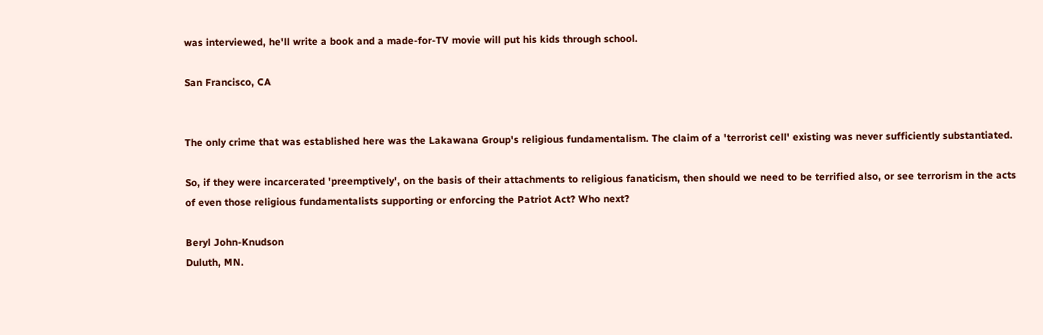was interviewed, he'll write a book and a made-for-TV movie will put his kids through school.

San Francisco, CA


The only crime that was established here was the Lakawana Group's religious fundamentalism. The claim of a 'terrorist cell' existing was never sufficiently substantiated.

So, if they were incarcerated 'preemptively', on the basis of their attachments to religious fanaticism, then should we need to be terrified also, or see terrorism in the acts of even those religious fundamentalists supporting or enforcing the Patriot Act? Who next?

Beryl John-Knudson
Duluth, MN.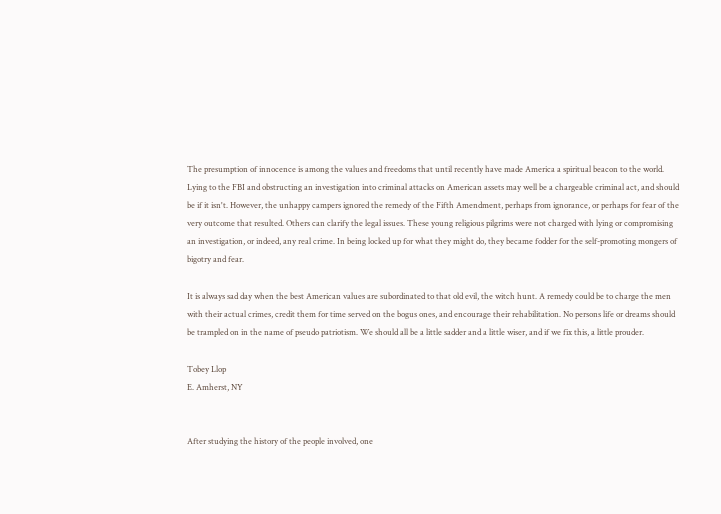The presumption of innocence is among the values and freedoms that until recently have made America a spiritual beacon to the world. Lying to the FBI and obstructing an investigation into criminal attacks on American assets may well be a chargeable criminal act, and should be if it isn't. However, the unhappy campers ignored the remedy of the Fifth Amendment, perhaps from ignorance, or perhaps for fear of the very outcome that resulted. Others can clarify the legal issues. These young religious pilgrims were not charged with lying or compromising an investigation, or indeed, any real crime. In being locked up for what they might do, they became fodder for the self-promoting mongers of bigotry and fear.

It is always sad day when the best American values are subordinated to that old evil, the witch hunt. A remedy could be to charge the men with their actual crimes, credit them for time served on the bogus ones, and encourage their rehabilitation. No persons life or dreams should be trampled on in the name of pseudo patriotism. We should all be a little sadder and a little wiser, and if we fix this, a little prouder.

Tobey Llop
E. Amherst, NY


After studying the history of the people involved, one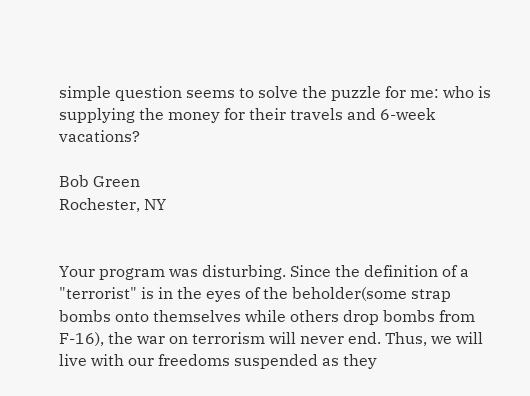simple question seems to solve the puzzle for me: who is supplying the money for their travels and 6-week vacations?

Bob Green
Rochester, NY


Your program was disturbing. Since the definition of a "terrorist" is in the eyes of the beholder(some strap bombs onto themselves while others drop bombs from F-16), the war on terrorism will never end. Thus, we will live with our freedoms suspended as they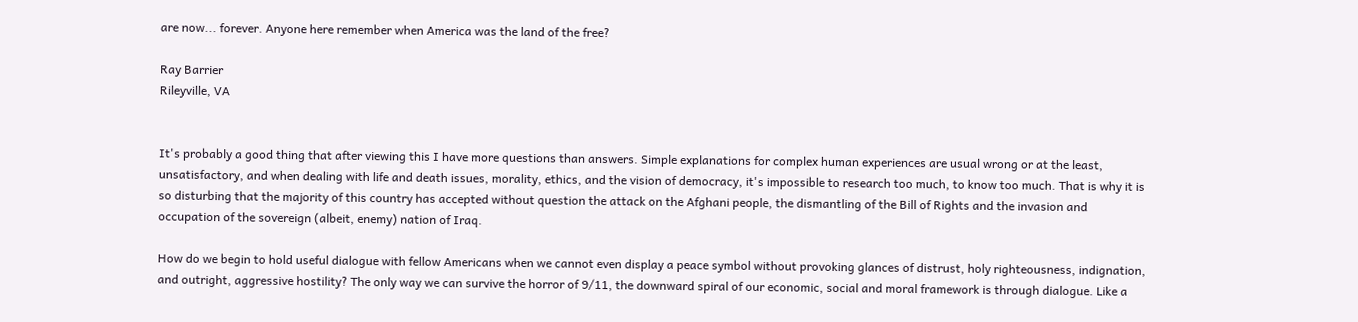are now... forever. Anyone here remember when America was the land of the free?

Ray Barrier
Rileyville, VA


It's probably a good thing that after viewing this I have more questions than answers. Simple explanations for complex human experiences are usual wrong or at the least, unsatisfactory, and when dealing with life and death issues, morality, ethics, and the vision of democracy, it's impossible to research too much, to know too much. That is why it is so disturbing that the majority of this country has accepted without question the attack on the Afghani people, the dismantling of the Bill of Rights and the invasion and occupation of the sovereign (albeit, enemy) nation of Iraq.

How do we begin to hold useful dialogue with fellow Americans when we cannot even display a peace symbol without provoking glances of distrust, holy righteousness, indignation, and outright, aggressive hostility? The only way we can survive the horror of 9/11, the downward spiral of our economic, social and moral framework is through dialogue. Like a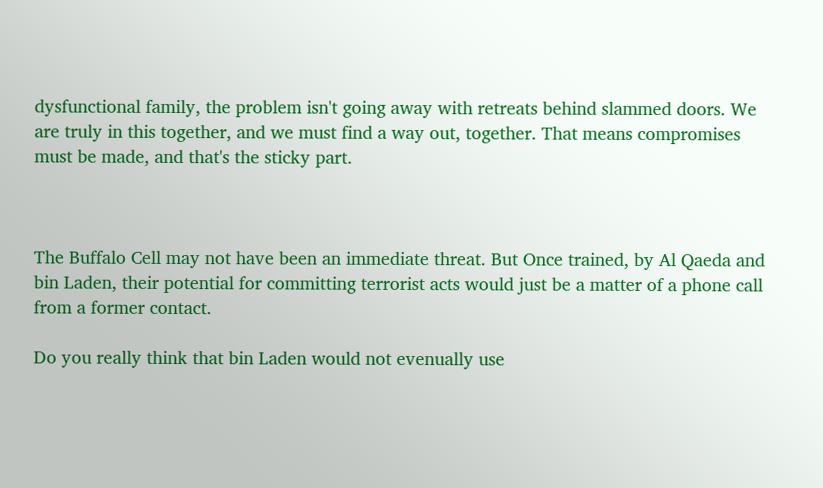dysfunctional family, the problem isn't going away with retreats behind slammed doors. We are truly in this together, and we must find a way out, together. That means compromises must be made, and that's the sticky part.



The Buffalo Cell may not have been an immediate threat. But Once trained, by Al Qaeda and bin Laden, their potential for committing terrorist acts would just be a matter of a phone call from a former contact.

Do you really think that bin Laden would not evenually use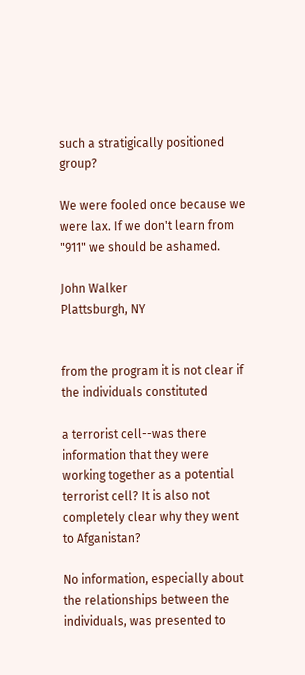such a stratigically positioned group?

We were fooled once because we were lax. If we don't learn from "911" we should be ashamed.

John Walker
Plattsburgh, NY


from the program it is not clear if the individuals constituted

a terrorist cell--was there information that they were working together as a potential terrorist cell? It is also not completely clear why they went to Afganistan?

No information, especially about the relationships between the individuals, was presented to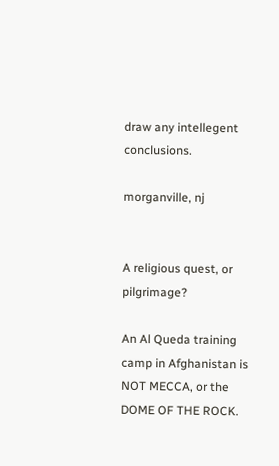draw any intellegent conclusions.

morganville, nj


A religious quest, or pilgrimage?

An Al Queda training camp in Afghanistan is NOT MECCA, or the DOME OF THE ROCK.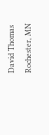David Thomas
Rochester, MN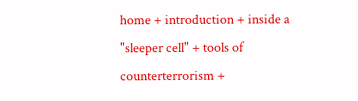home + introduction + inside a "sleeper cell" + tools of counterterrorism +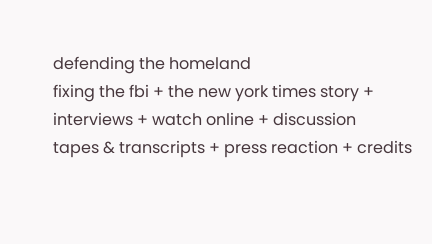defending the homeland
fixing the fbi + the new york times story + interviews + watch online + discussion
tapes & transcripts + press reaction + credits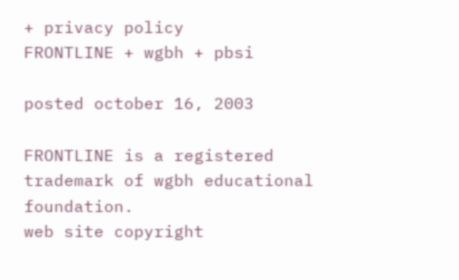+ privacy policy
FRONTLINE + wgbh + pbsi

posted october 16, 2003

FRONTLINE is a registered trademark of wgbh educational foundation.
web site copyright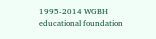1995-2014 WGBH educational foundation